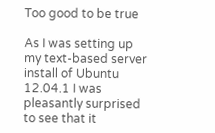Too good to be true

As I was setting up my text-based server install of Ubuntu 12.04.1 I was pleasantly surprised to see that it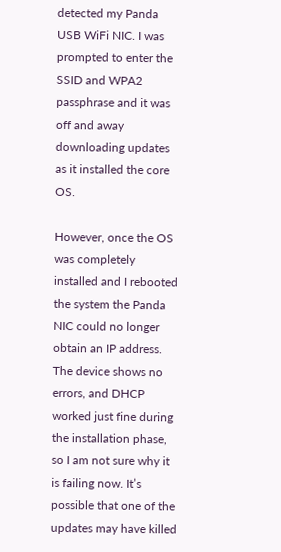detected my Panda USB WiFi NIC. I was prompted to enter the SSID and WPA2 passphrase and it was off and away downloading updates as it installed the core OS.

However, once the OS was completely installed and I rebooted the system the Panda NIC could no longer obtain an IP address. The device shows no errors, and DHCP worked just fine during the installation phase, so I am not sure why it is failing now. It’s possible that one of the updates may have killed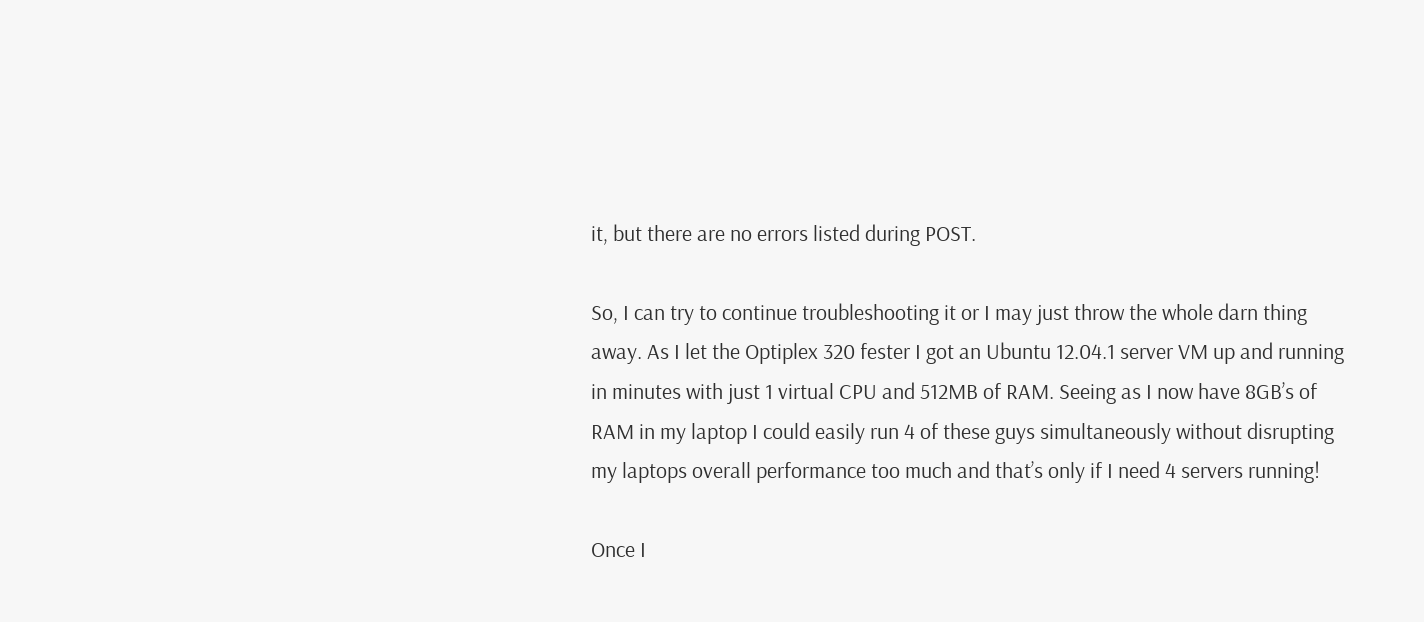it, but there are no errors listed during POST.

So, I can try to continue troubleshooting it or I may just throw the whole darn thing away. As I let the Optiplex 320 fester I got an Ubuntu 12.04.1 server VM up and running in minutes with just 1 virtual CPU and 512MB of RAM. Seeing as I now have 8GB’s of RAM in my laptop I could easily run 4 of these guys simultaneously without disrupting my laptops overall performance too much and that’s only if I need 4 servers running!

Once I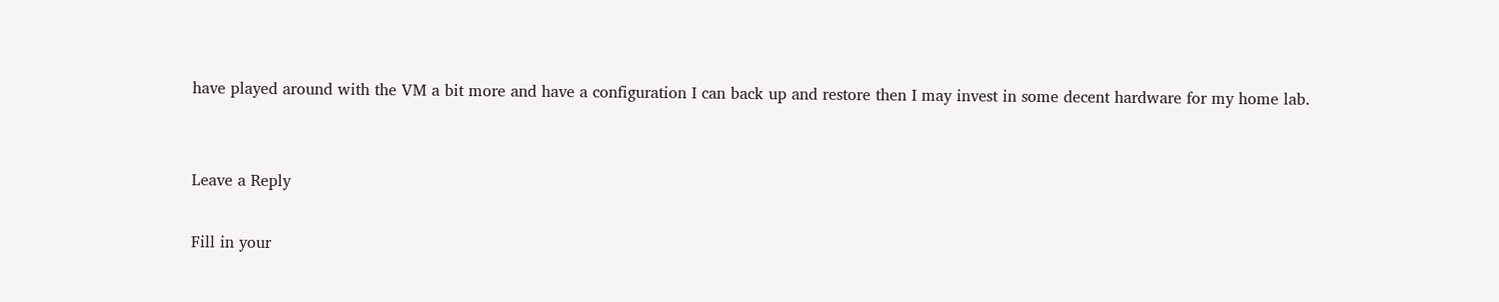have played around with the VM a bit more and have a configuration I can back up and restore then I may invest in some decent hardware for my home lab.


Leave a Reply

Fill in your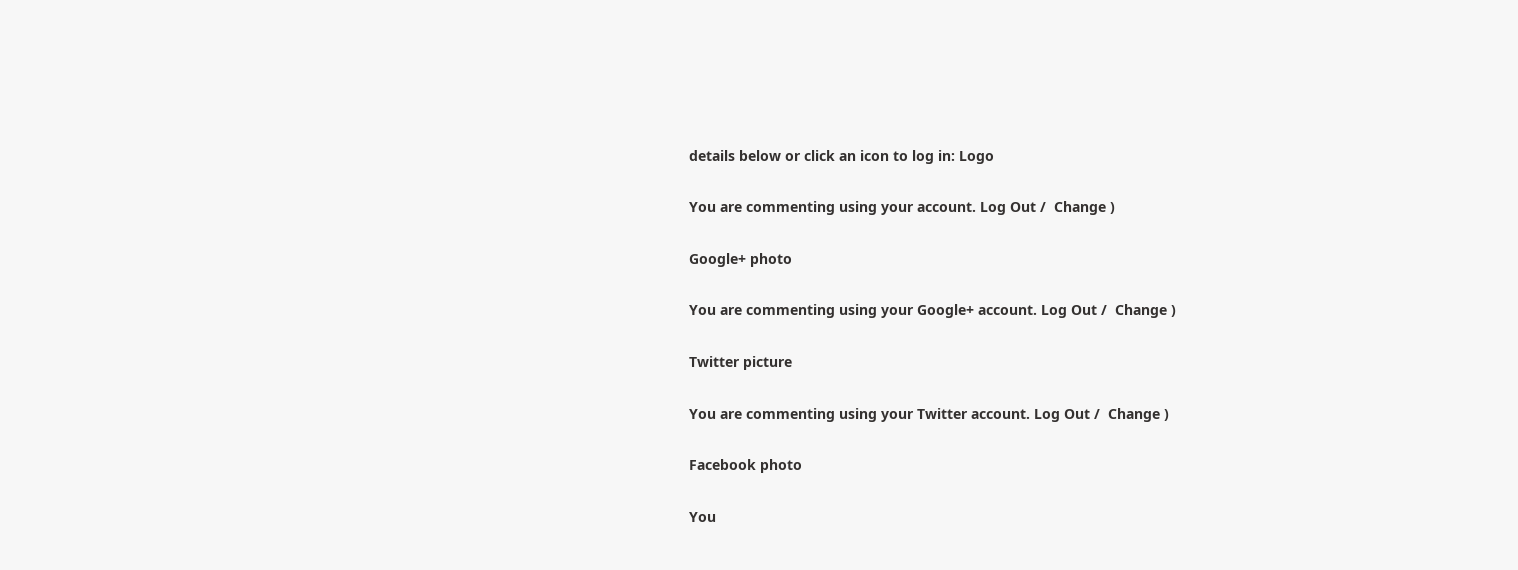details below or click an icon to log in: Logo

You are commenting using your account. Log Out /  Change )

Google+ photo

You are commenting using your Google+ account. Log Out /  Change )

Twitter picture

You are commenting using your Twitter account. Log Out /  Change )

Facebook photo

You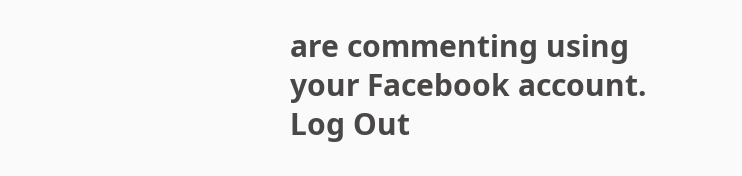are commenting using your Facebook account. Log Out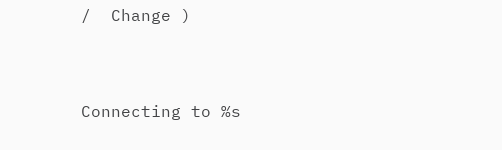/  Change )


Connecting to %s